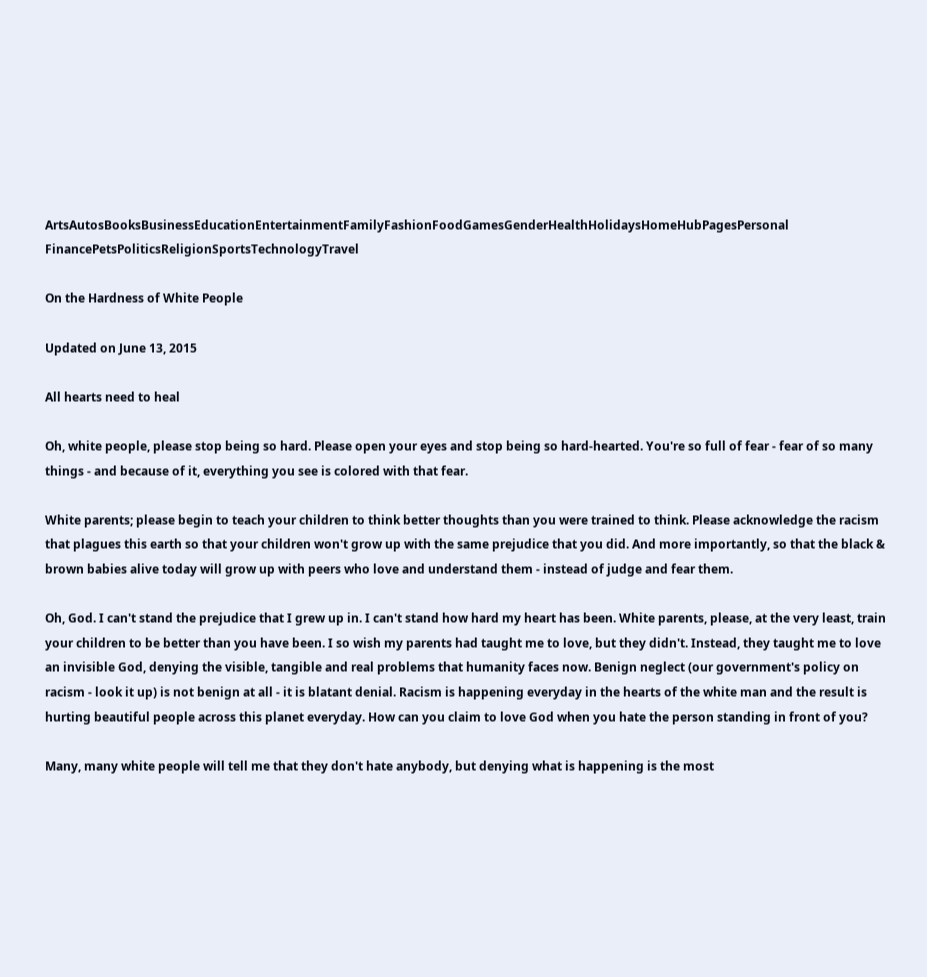ArtsAutosBooksBusinessEducationEntertainmentFamilyFashionFoodGamesGenderHealthHolidaysHomeHubPagesPersonal FinancePetsPoliticsReligionSportsTechnologyTravel

On the Hardness of White People

Updated on June 13, 2015

All hearts need to heal

Oh, white people, please stop being so hard. Please open your eyes and stop being so hard-hearted. You're so full of fear - fear of so many things - and because of it, everything you see is colored with that fear.

White parents; please begin to teach your children to think better thoughts than you were trained to think. Please acknowledge the racism that plagues this earth so that your children won't grow up with the same prejudice that you did. And more importantly, so that the black & brown babies alive today will grow up with peers who love and understand them - instead of judge and fear them.

Oh, God. I can't stand the prejudice that I grew up in. I can't stand how hard my heart has been. White parents, please, at the very least, train your children to be better than you have been. I so wish my parents had taught me to love, but they didn't. Instead, they taught me to love an invisible God, denying the visible, tangible and real problems that humanity faces now. Benign neglect (our government's policy on racism - look it up) is not benign at all - it is blatant denial. Racism is happening everyday in the hearts of the white man and the result is hurting beautiful people across this planet everyday. How can you claim to love God when you hate the person standing in front of you?

Many, many white people will tell me that they don't hate anybody, but denying what is happening is the most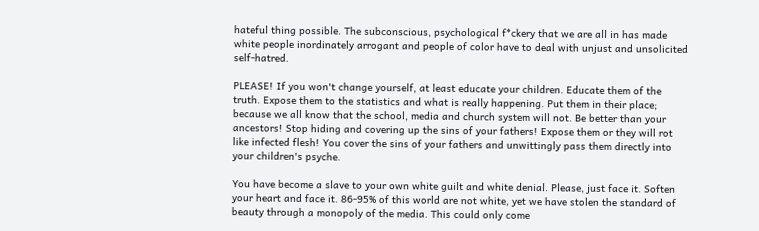hateful thing possible. The subconscious, psychological f*ckery that we are all in has made white people inordinately arrogant and people of color have to deal with unjust and unsolicited self-hatred.

PLEASE! If you won't change yourself, at least educate your children. Educate them of the truth. Expose them to the statistics and what is really happening. Put them in their place; because we all know that the school, media and church system will not. Be better than your ancestors! Stop hiding and covering up the sins of your fathers! Expose them or they will rot like infected flesh! You cover the sins of your fathers and unwittingly pass them directly into your children's psyche.

You have become a slave to your own white guilt and white denial. Please, just face it. Soften your heart and face it. 86-95% of this world are not white, yet we have stolen the standard of beauty through a monopoly of the media. This could only come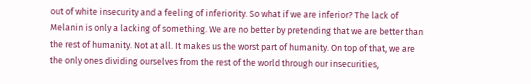out of white insecurity and a feeling of inferiority. So what if we are inferior? The lack of Melanin is only a lacking of something. We are no better by pretending that we are better than the rest of humanity. Not at all. It makes us the worst part of humanity. On top of that, we are the only ones dividing ourselves from the rest of the world through our insecurities,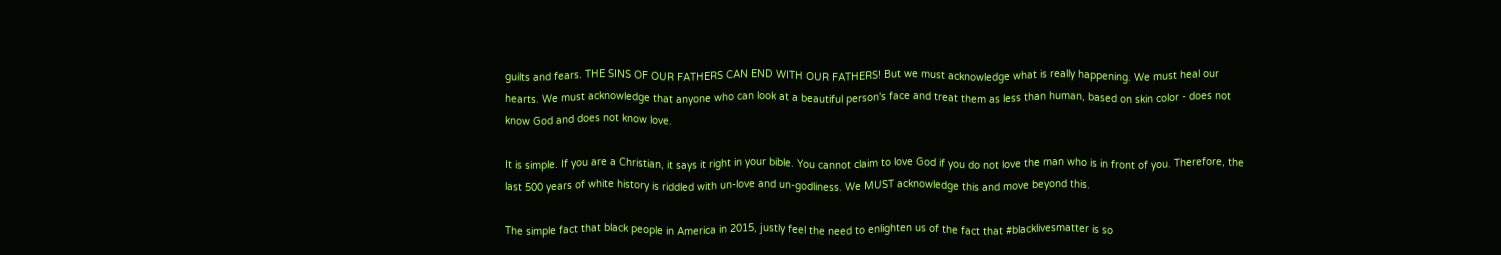guilts and fears. THE SINS OF OUR FATHERS CAN END WITH OUR FATHERS! But we must acknowledge what is really happening. We must heal our hearts. We must acknowledge that anyone who can look at a beautiful person's face and treat them as less than human, based on skin color - does not know God and does not know love.

It is simple. If you are a Christian, it says it right in your bible. You cannot claim to love God if you do not love the man who is in front of you. Therefore, the last 500 years of white history is riddled with un-love and un-godliness. We MUST acknowledge this and move beyond this.

The simple fact that black people in America in 2015, justly feel the need to enlighten us of the fact that #blacklivesmatter is so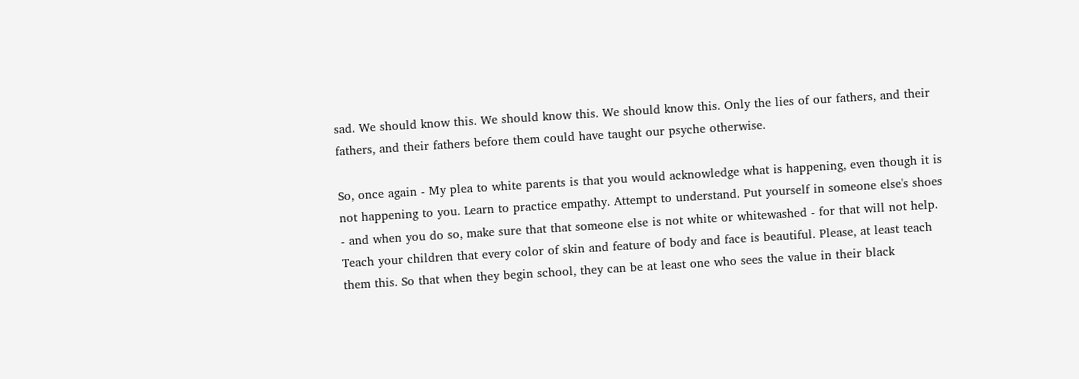sad. We should know this. We should know this. We should know this. Only the lies of our fathers, and their fathers, and their fathers before them could have taught our psyche otherwise.

So, once again - My plea to white parents is that you would acknowledge what is happening, even though it is not happening to you. Learn to practice empathy. Attempt to understand. Put yourself in someone else's shoes - and when you do so, make sure that that someone else is not white or whitewashed - for that will not help. Teach your children that every color of skin and feature of body and face is beautiful. Please, at least teach them this. So that when they begin school, they can be at least one who sees the value in their black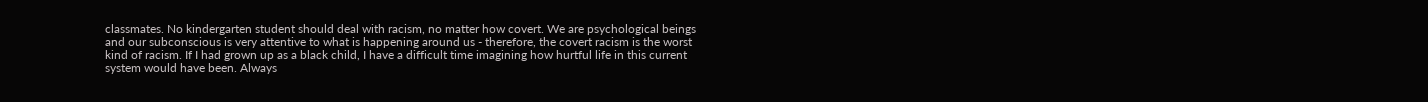classmates. No kindergarten student should deal with racism, no matter how covert. We are psychological beings and our subconscious is very attentive to what is happening around us - therefore, the covert racism is the worst kind of racism. If I had grown up as a black child, I have a difficult time imagining how hurtful life in this current system would have been. Always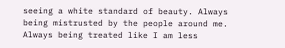seeing a white standard of beauty. Always being mistrusted by the people around me. Always being treated like I am less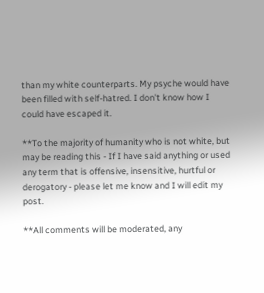than my white counterparts. My psyche would have been filled with self-hatred. I don't know how I could have escaped it.

**To the majority of humanity who is not white, but may be reading this - If I have said anything or used any term that is offensive, insensitive, hurtful or derogatory - please let me know and I will edit my post.

**All comments will be moderated, any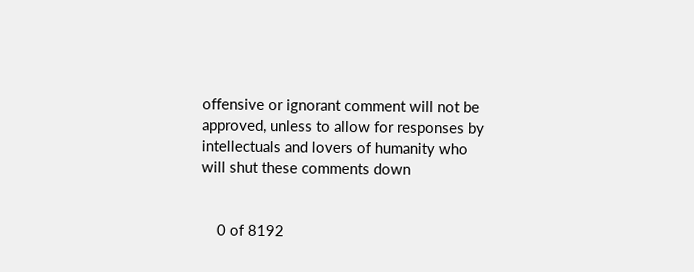offensive or ignorant comment will not be approved, unless to allow for responses by intellectuals and lovers of humanity who will shut these comments down


    0 of 8192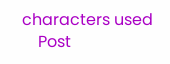characters used
    Post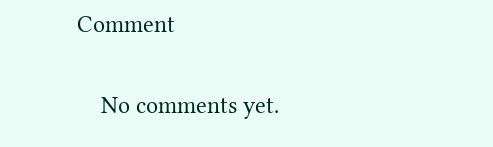Comment

    No comments yet.